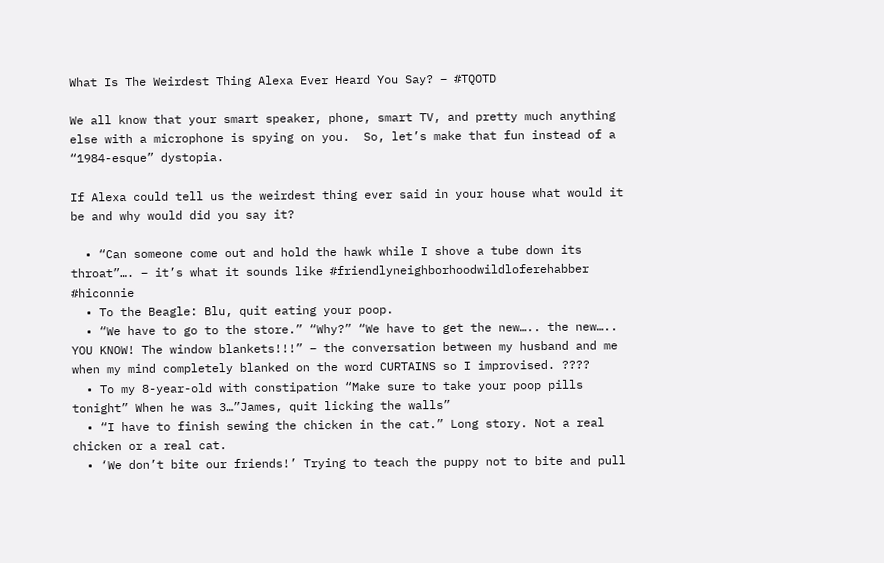What Is The Weirdest Thing Alexa Ever Heard You Say? – #TQOTD

We all know that your smart speaker, phone, smart TV, and pretty much anything else with a microphone is spying on you.  So, let’s make that fun instead of a “1984-esque” dystopia.

If Alexa could tell us the weirdest thing ever said in your house what would it be and why would did you say it?

  • “Can someone come out and hold the hawk while I shove a tube down its throat”…. – it’s what it sounds like #friendlyneighborhoodwildloferehabber #hiconnie
  • To the Beagle: Blu, quit eating your poop.
  • “We have to go to the store.” “Why?” “We have to get the new….. the new….. YOU KNOW! The window blankets!!!” – the conversation between my husband and me when my mind completely blanked on the word CURTAINS so I improvised. ????
  • To my 8-year-old with constipation “Make sure to take your poop pills tonight” When he was 3…”James, quit licking the walls”
  • “I have to finish sewing the chicken in the cat.” Long story. Not a real chicken or a real cat.
  • ‘We don’t bite our friends!’ Trying to teach the puppy not to bite and pull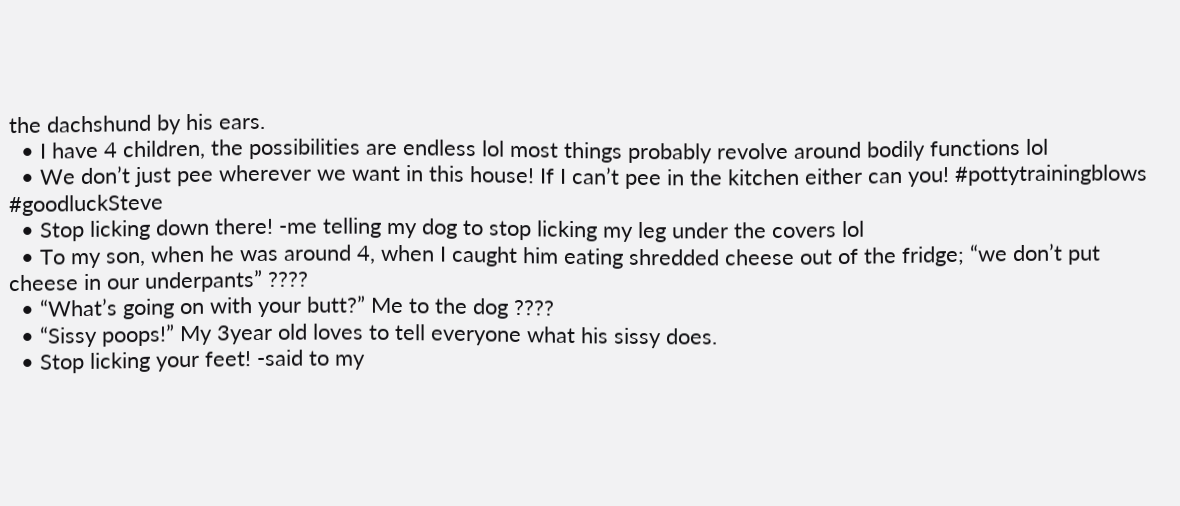the dachshund by his ears.
  • I have 4 children, the possibilities are endless lol most things probably revolve around bodily functions lol
  • We don’t just pee wherever we want in this house! If I can’t pee in the kitchen either can you! #pottytrainingblows #goodluckSteve
  • Stop licking down there! -me telling my dog to stop licking my leg under the covers lol
  • To my son, when he was around 4, when I caught him eating shredded cheese out of the fridge; “we don’t put cheese in our underpants” ????
  • “What’s going on with your butt?” Me to the dog ????
  • “Sissy poops!” My 3year old loves to tell everyone what his sissy does.
  • Stop licking your feet! -said to my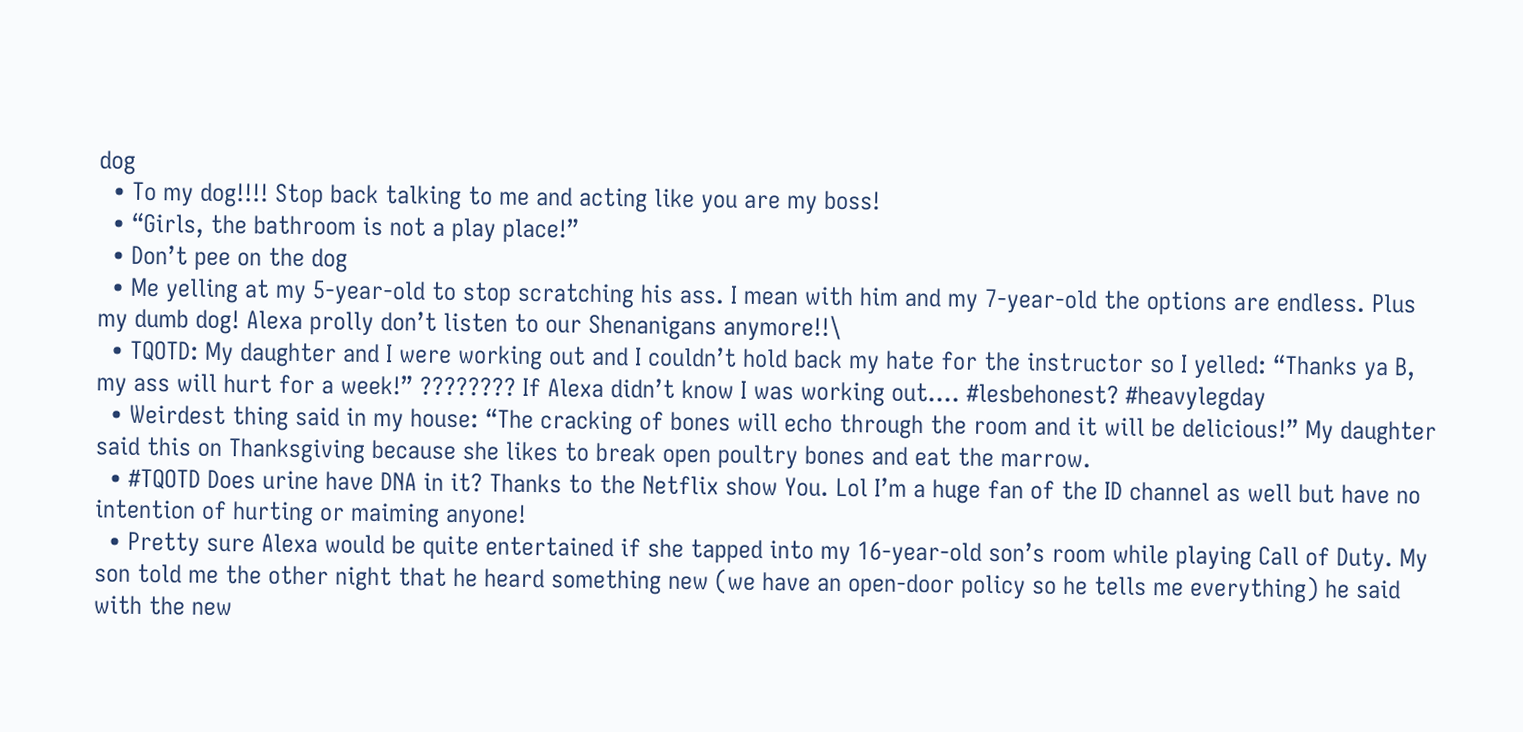dog
  • To my dog!!!! Stop back talking to me and acting like you are my boss!
  • “Girls, the bathroom is not a play place!”
  • Don’t pee on the dog
  • Me yelling at my 5-year-old to stop scratching his ass. I mean with him and my 7-year-old the options are endless. Plus my dumb dog! Alexa prolly don’t listen to our Shenanigans anymore!!\
  • TQOTD: My daughter and I were working out and I couldn’t hold back my hate for the instructor so I yelled: “Thanks ya B, my ass will hurt for a week!” ???????? If Alexa didn’t know I was working out…. #lesbehonest? #heavylegday
  • Weirdest thing said in my house: “The cracking of bones will echo through the room and it will be delicious!” My daughter said this on Thanksgiving because she likes to break open poultry bones and eat the marrow.
  • #TQOTD Does urine have DNA in it? Thanks to the Netflix show You. Lol I’m a huge fan of the ID channel as well but have no intention of hurting or maiming anyone!
  • Pretty sure Alexa would be quite entertained if she tapped into my 16-year-old son’s room while playing Call of Duty. My son told me the other night that he heard something new (we have an open-door policy so he tells me everything) he said with the new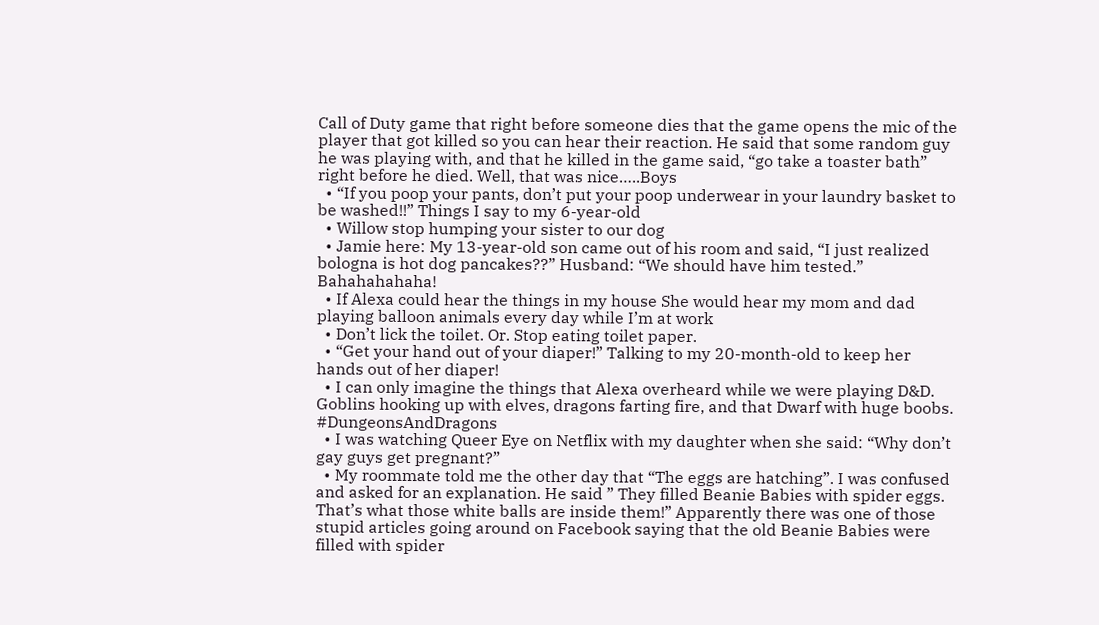Call of Duty game that right before someone dies that the game opens the mic of the player that got killed so you can hear their reaction. He said that some random guy he was playing with, and that he killed in the game said, “go take a toaster bath” right before he died. Well, that was nice…..Boys
  • “If you poop your pants, don’t put your poop underwear in your laundry basket to be washed!!” Things I say to my 6-year-old
  • Willow stop humping your sister to our dog
  • Jamie here: My 13-year-old son came out of his room and said, “I just realized bologna is hot dog pancakes??” Husband: “We should have him tested.” Bahahahahaha!
  • If Alexa could hear the things in my house She would hear my mom and dad playing balloon animals every day while I’m at work
  • Don’t lick the toilet. Or. Stop eating toilet paper.
  • “Get your hand out of your diaper!” Talking to my 20-month-old to keep her hands out of her diaper!
  • I can only imagine the things that Alexa overheard while we were playing D&D. Goblins hooking up with elves, dragons farting fire, and that Dwarf with huge boobs. #DungeonsAndDragons
  • I was watching Queer Eye on Netflix with my daughter when she said: “Why don’t gay guys get pregnant?”
  • My roommate told me the other day that “The eggs are hatching”. I was confused and asked for an explanation. He said ” They filled Beanie Babies with spider eggs. That’s what those white balls are inside them!” Apparently there was one of those stupid articles going around on Facebook saying that the old Beanie Babies were filled with spider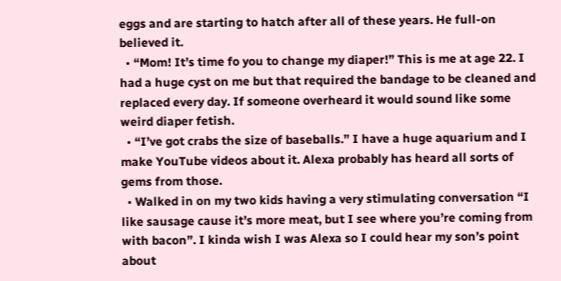eggs and are starting to hatch after all of these years. He full-on believed it.
  • “Mom! It’s time fo you to change my diaper!” This is me at age 22. I had a huge cyst on me but that required the bandage to be cleaned and replaced every day. If someone overheard it would sound like some weird diaper fetish.
  • “I’ve got crabs the size of baseballs.” I have a huge aquarium and I make YouTube videos about it. Alexa probably has heard all sorts of gems from those.
  • Walked in on my two kids having a very stimulating conversation “I like sausage cause it’s more meat, but I see where you’re coming from with bacon”. I kinda wish I was Alexa so I could hear my son’s point about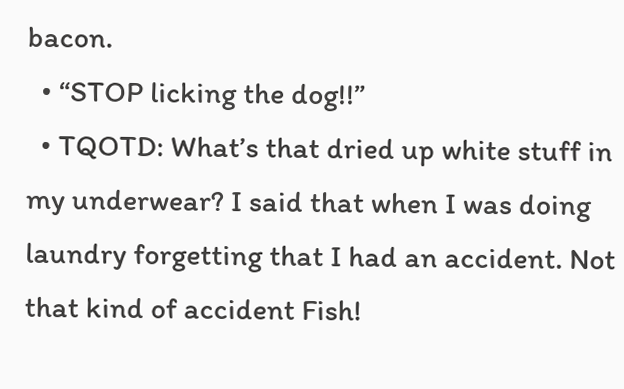bacon.
  • “STOP licking the dog!!”
  • TQOTD: What’s that dried up white stuff in my underwear? I said that when I was doing laundry forgetting that I had an accident. Not that kind of accident Fish!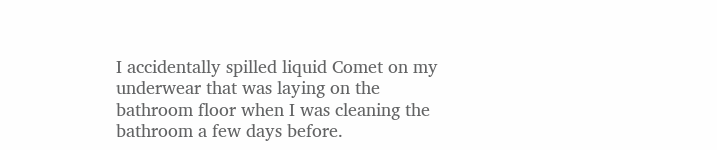I accidentally spilled liquid Comet on my underwear that was laying on the bathroom floor when I was cleaning the bathroom a few days before.